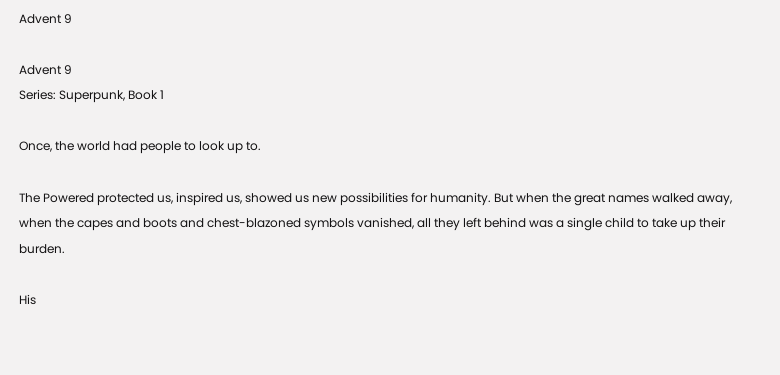Advent 9

Advent 9
Series: Superpunk, Book 1

Once, the world had people to look up to.

The Powered protected us, inspired us, showed us new possibilities for humanity. But when the great names walked away, when the capes and boots and chest-blazoned symbols vanished, all they left behind was a single child to take up their burden.

His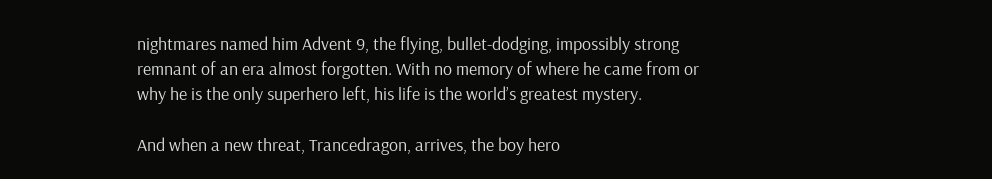nightmares named him Advent 9, the flying, bullet-dodging, impossibly strong remnant of an era almost forgotten. With no memory of where he came from or why he is the only superhero left, his life is the world’s greatest mystery.

And when a new threat, Trancedragon, arrives, the boy hero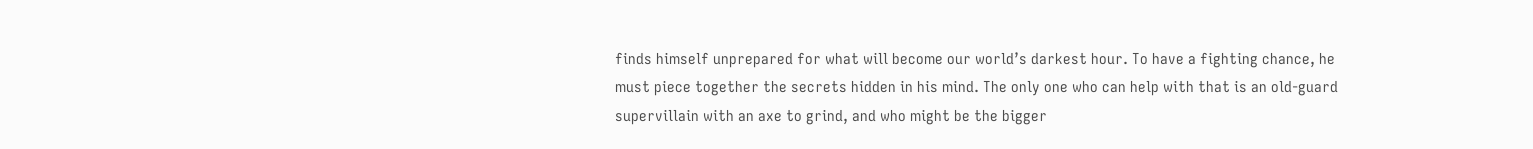finds himself unprepared for what will become our world’s darkest hour. To have a fighting chance, he must piece together the secrets hidden in his mind. The only one who can help with that is an old-guard supervillain with an axe to grind, and who might be the bigger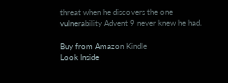threat when he discovers the one vulnerability Advent 9 never knew he had.

Buy from Amazon Kindle
Look Inside